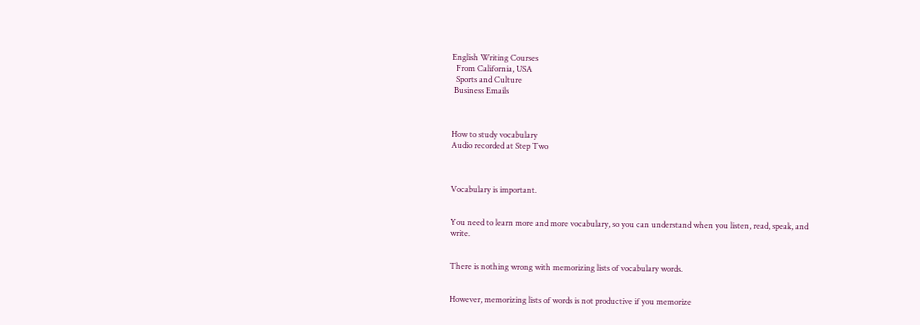English Writing Courses
  From California, USA
  Sports and Culture
 Business Emails



How to study vocabulary
Audio recorded at Step Two



Vocabulary is important.


You need to learn more and more vocabulary, so you can understand when you listen, read, speak, and write.


There is nothing wrong with memorizing lists of vocabulary words.


However, memorizing lists of words is not productive if you memorize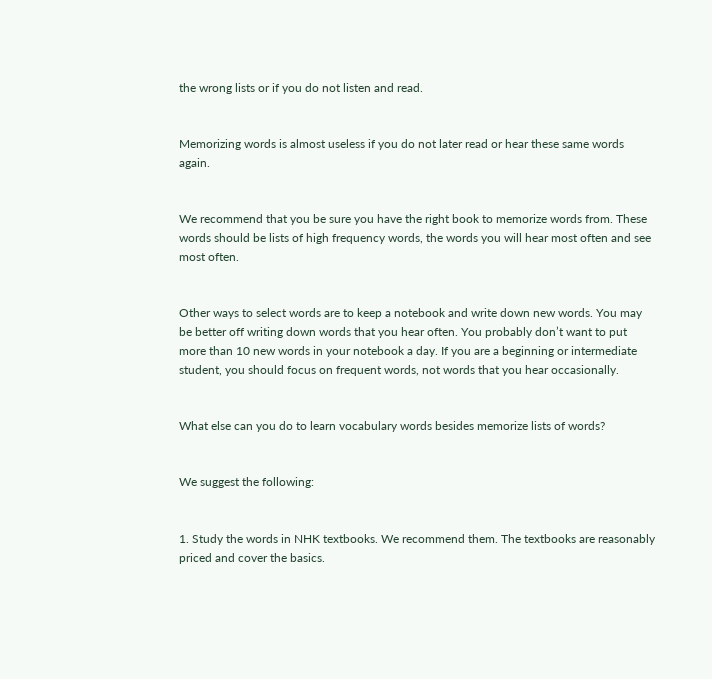the wrong lists or if you do not listen and read.


Memorizing words is almost useless if you do not later read or hear these same words again.


We recommend that you be sure you have the right book to memorize words from. These words should be lists of high frequency words, the words you will hear most often and see most often.


Other ways to select words are to keep a notebook and write down new words. You may be better off writing down words that you hear often. You probably don’t want to put more than 10 new words in your notebook a day. If you are a beginning or intermediate student, you should focus on frequent words, not words that you hear occasionally.


What else can you do to learn vocabulary words besides memorize lists of words?


We suggest the following:


1. Study the words in NHK textbooks. We recommend them. The textbooks are reasonably priced and cover the basics.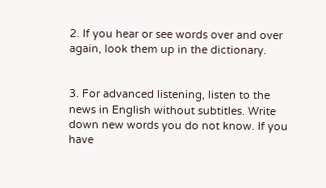2. If you hear or see words over and over again, look them up in the dictionary.


3. For advanced listening, listen to the news in English without subtitles. Write down new words you do not know. If you have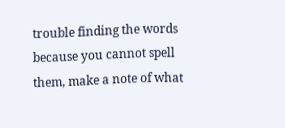trouble finding the words because you cannot spell them, make a note of what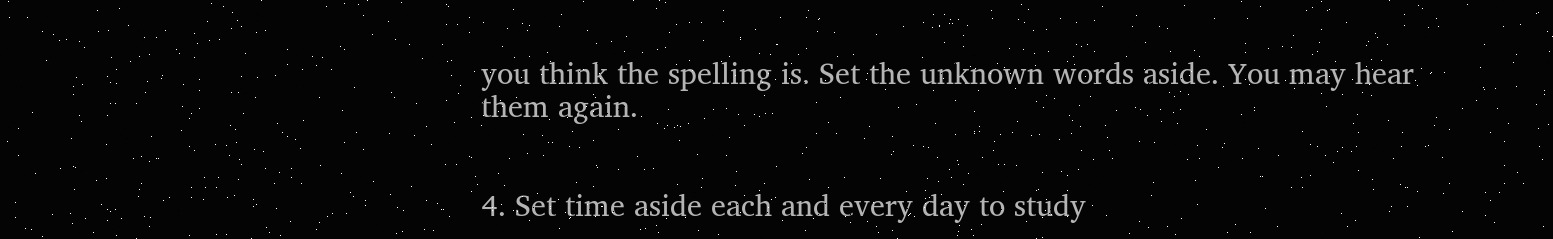you think the spelling is. Set the unknown words aside. You may hear them again.


4. Set time aside each and every day to study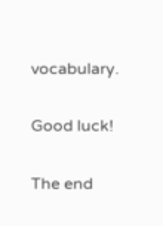vocabulary.


Good luck!


The end